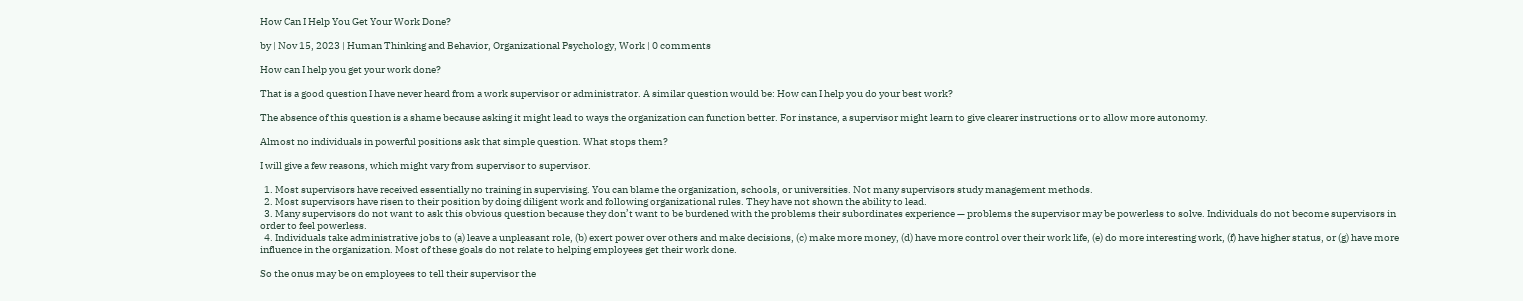How Can I Help You Get Your Work Done?

by | Nov 15, 2023 | Human Thinking and Behavior, Organizational Psychology, Work | 0 comments

How can I help you get your work done?

That is a good question I have never heard from a work supervisor or administrator. A similar question would be: How can I help you do your best work?

The absence of this question is a shame because asking it might lead to ways the organization can function better. For instance, a supervisor might learn to give clearer instructions or to allow more autonomy.

Almost no individuals in powerful positions ask that simple question. What stops them?

I will give a few reasons, which might vary from supervisor to supervisor.

  1. Most supervisors have received essentially no training in supervising. You can blame the organization, schools, or universities. Not many supervisors study management methods.
  2. Most supervisors have risen to their position by doing diligent work and following organizational rules. They have not shown the ability to lead.
  3. Many supervisors do not want to ask this obvious question because they don’t want to be burdened with the problems their subordinates experience — problems the supervisor may be powerless to solve. Individuals do not become supervisors in order to feel powerless.
  4. Individuals take administrative jobs to (a) leave a unpleasant role, (b) exert power over others and make decisions, (c) make more money, (d) have more control over their work life, (e) do more interesting work, (f) have higher status, or (g) have more influence in the organization. Most of these goals do not relate to helping employees get their work done.

So the onus may be on employees to tell their supervisor the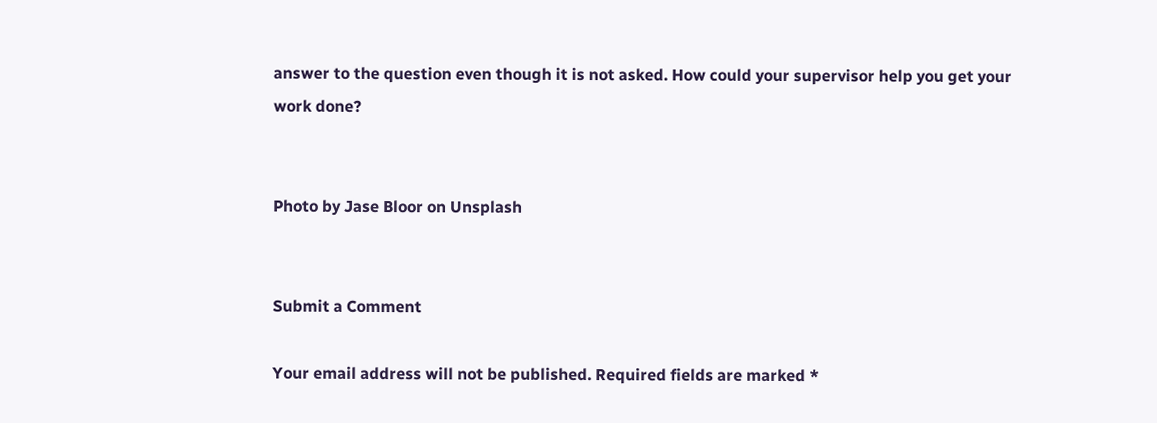answer to the question even though it is not asked. How could your supervisor help you get your work done?


Photo by Jase Bloor on Unsplash


Submit a Comment

Your email address will not be published. Required fields are marked *